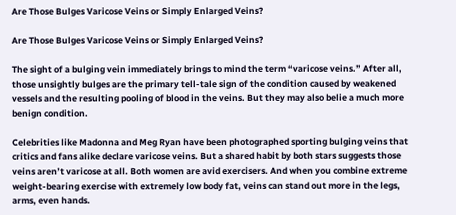Are Those Bulges Varicose Veins or Simply Enlarged Veins?

Are Those Bulges Varicose Veins or Simply Enlarged Veins?

The sight of a bulging vein immediately brings to mind the term “varicose veins.” After all, those unsightly bulges are the primary tell-tale sign of the condition caused by weakened vessels and the resulting pooling of blood in the veins. But they may also belie a much more benign condition.

Celebrities like Madonna and Meg Ryan have been photographed sporting bulging veins that critics and fans alike declare varicose veins. But a shared habit by both stars suggests those veins aren’t varicose at all. Both women are avid exercisers. And when you combine extreme weight-bearing exercise with extremely low body fat, veins can stand out more in the legs, arms, even hands.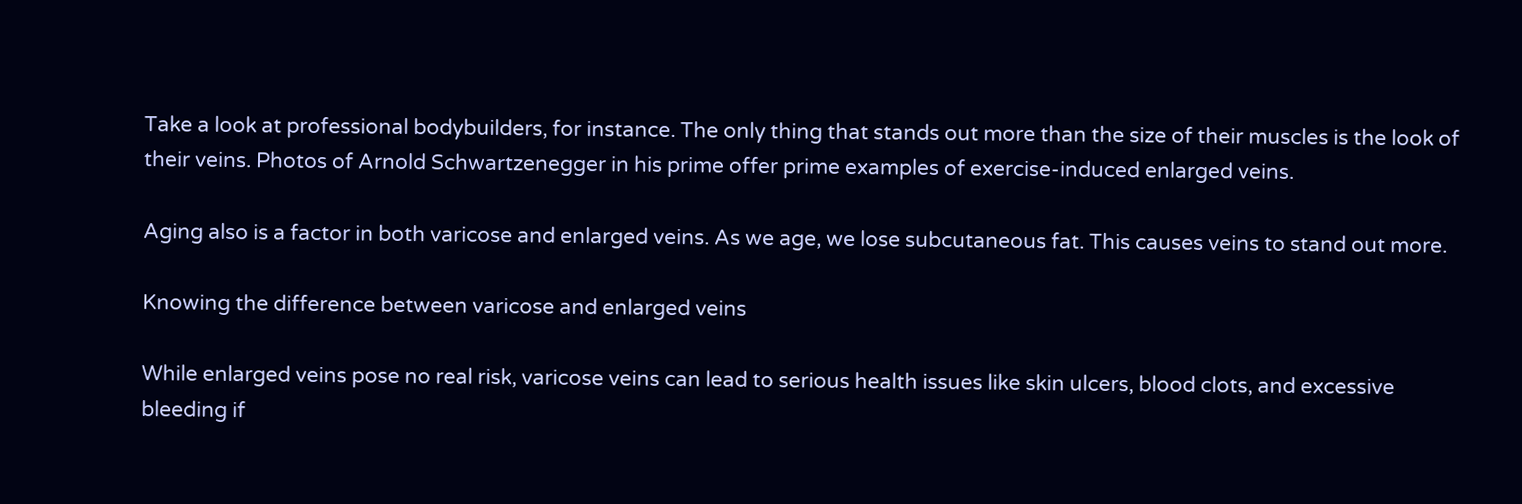Take a look at professional bodybuilders, for instance. The only thing that stands out more than the size of their muscles is the look of their veins. Photos of Arnold Schwartzenegger in his prime offer prime examples of exercise-induced enlarged veins.

Aging also is a factor in both varicose and enlarged veins. As we age, we lose subcutaneous fat. This causes veins to stand out more.

Knowing the difference between varicose and enlarged veins

While enlarged veins pose no real risk, varicose veins can lead to serious health issues like skin ulcers, blood clots, and excessive bleeding if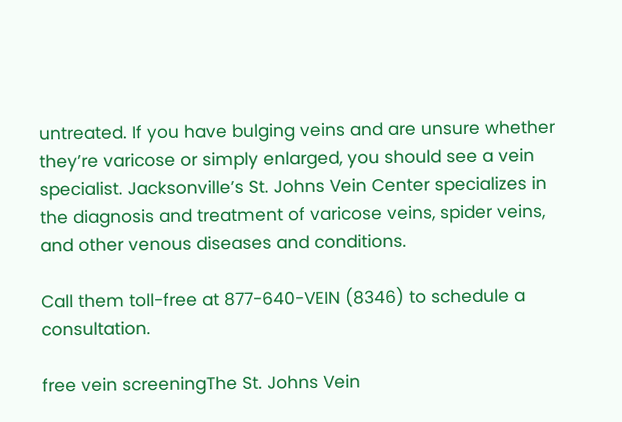untreated. If you have bulging veins and are unsure whether they’re varicose or simply enlarged, you should see a vein specialist. Jacksonville’s St. Johns Vein Center specializes in the diagnosis and treatment of varicose veins, spider veins, and other venous diseases and conditions.

Call them toll-free at 877-640-VEIN (8346) to schedule a consultation.

free vein screeningThe St. Johns Vein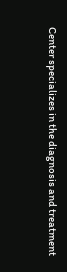Center specializes in the diagnosis and treatment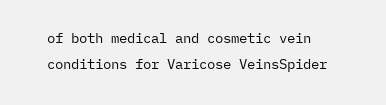of both medical and cosmetic vein conditions for Varicose VeinsSpider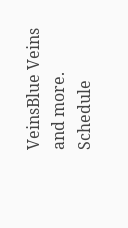VeinsBlue Veins and more. Schedule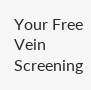Your Free Vein Screening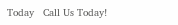Today   Call Us Today!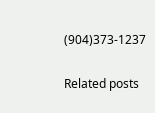(904)373-1237

Related posts